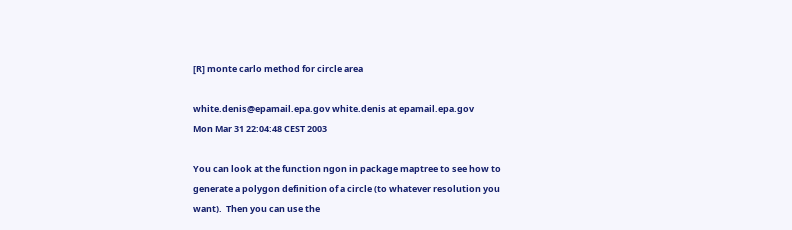[R] monte carlo method for circle area

white.denis@epamail.epa.gov white.denis at epamail.epa.gov
Mon Mar 31 22:04:48 CEST 2003

You can look at the function ngon in package maptree to see how to
generate a polygon definition of a circle (to whatever resolution you
want).  Then you can use the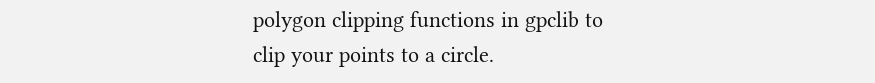polygon clipping functions in gpclib to
clip your points to a circle.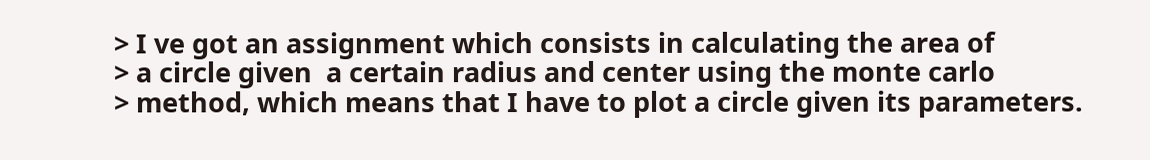> I ve got an assignment which consists in calculating the area of
> a circle given  a certain radius and center using the monte carlo
> method, which means that I have to plot a circle given its parameters.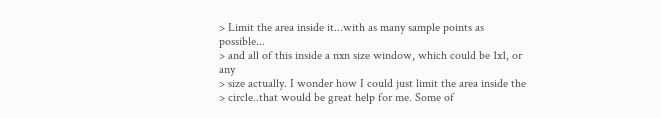> Limit the area inside it...with as many sample points as possible...
> and all of this inside a nxn size window, which could be 1x1, or any
> size actually. I wonder how I could just limit the area inside the
> circle..that would be great help for me. Some of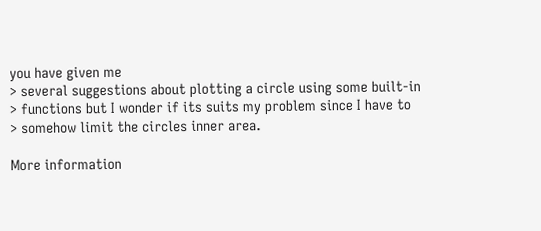you have given me
> several suggestions about plotting a circle using some built-in
> functions but I wonder if its suits my problem since I have to
> somehow limit the circles inner area.

More information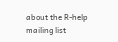about the R-help mailing list